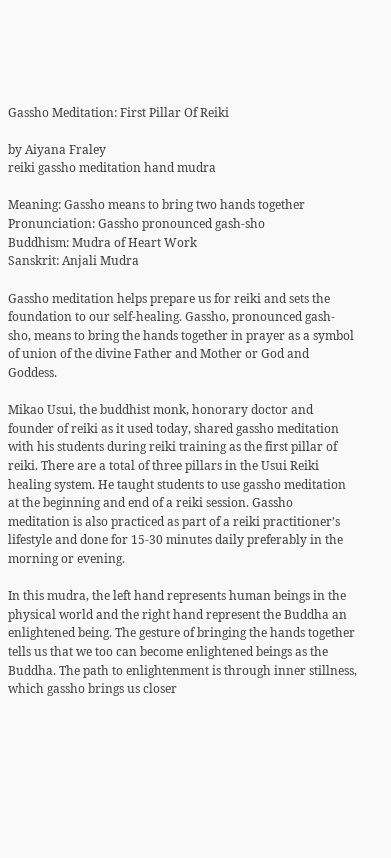Gassho Meditation: First Pillar Of Reiki

by Aiyana Fraley
reiki gassho meditation hand mudra

Meaning: Gassho means to bring two hands together
Pronunciation: Gassho pronounced gash-sho
Buddhism: Mudra of Heart Work
Sanskrit: Anjali Mudra

Gassho meditation helps prepare us for reiki and sets the foundation to our self-healing. Gassho, pronounced gash-sho, means to bring the hands together in prayer as a symbol of union of the divine Father and Mother or God and Goddess.

Mikao Usui, the buddhist monk, honorary doctor and founder of reiki as it used today, shared gassho meditation with his students during reiki training as the first pillar of reiki. There are a total of three pillars in the Usui Reiki healing system. He taught students to use gassho meditation at the beginning and end of a reiki session. Gassho meditation is also practiced as part of a reiki practitioner’s lifestyle and done for 15-30 minutes daily preferably in the morning or evening.

In this mudra, the left hand represents human beings in the physical world and the right hand represent the Buddha an enlightened being. The gesture of bringing the hands together tells us that we too can become enlightened beings as the Buddha. The path to enlightenment is through inner stillness, which gassho brings us closer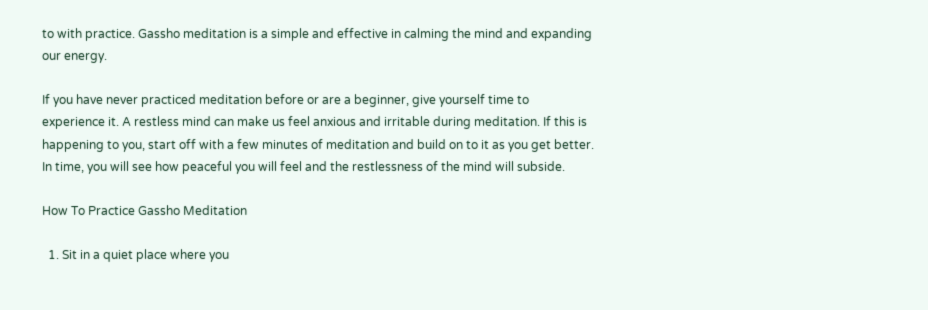to with practice. Gassho meditation is a simple and effective in calming the mind and expanding our energy.

If you have never practiced meditation before or are a beginner, give yourself time to experience it. A restless mind can make us feel anxious and irritable during meditation. If this is happening to you, start off with a few minutes of meditation and build on to it as you get better. In time, you will see how peaceful you will feel and the restlessness of the mind will subside.

How To Practice Gassho Meditation

  1. Sit in a quiet place where you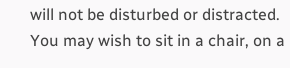will not be disturbed or distracted. You may wish to sit in a chair, on a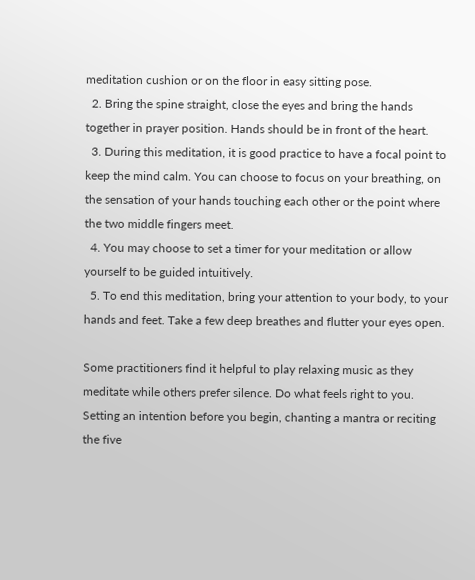meditation cushion or on the floor in easy sitting pose.
  2. Bring the spine straight, close the eyes and bring the hands together in prayer position. Hands should be in front of the heart.
  3. During this meditation, it is good practice to have a focal point to keep the mind calm. You can choose to focus on your breathing, on the sensation of your hands touching each other or the point where the two middle fingers meet.
  4. You may choose to set a timer for your meditation or allow yourself to be guided intuitively.
  5. To end this meditation, bring your attention to your body, to your hands and feet. Take a few deep breathes and flutter your eyes open.

Some practitioners find it helpful to play relaxing music as they meditate while others prefer silence. Do what feels right to you. Setting an intention before you begin, chanting a mantra or reciting the five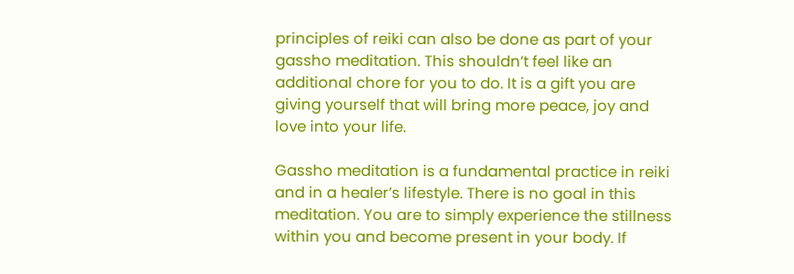principles of reiki can also be done as part of your gassho meditation. This shouldn’t feel like an additional chore for you to do. It is a gift you are giving yourself that will bring more peace, joy and love into your life.

Gassho meditation is a fundamental practice in reiki and in a healer’s lifestyle. There is no goal in this meditation. You are to simply experience the stillness within you and become present in your body. If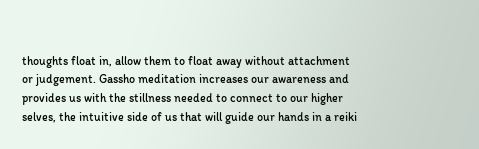thoughts float in, allow them to float away without attachment or judgement. Gassho meditation increases our awareness and provides us with the stillness needed to connect to our higher selves, the intuitive side of us that will guide our hands in a reiki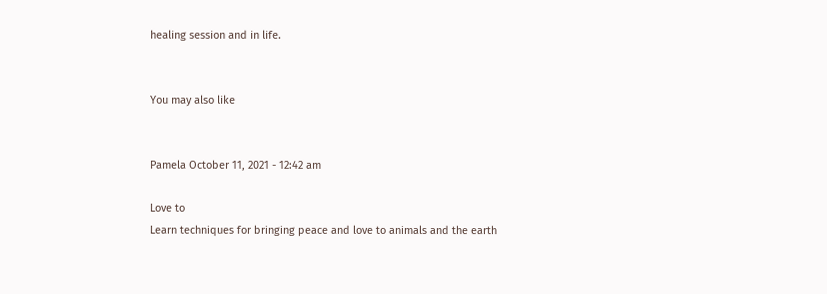healing session and in life.


You may also like


Pamela October 11, 2021 - 12:42 am

Love to
Learn techniques for bringing peace and love to animals and the earth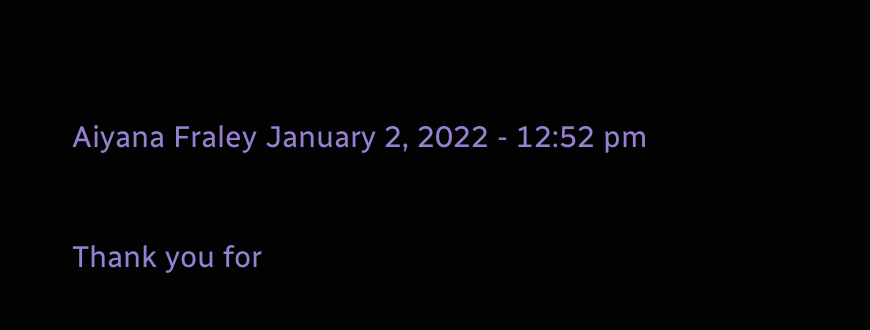Aiyana Fraley January 2, 2022 - 12:52 pm

Thank you for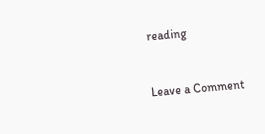reading


Leave a Comment